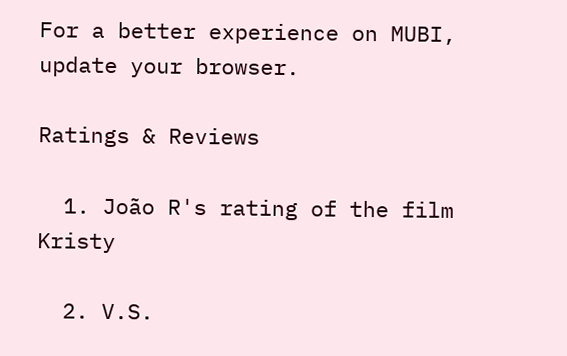For a better experience on MUBI, update your browser.

Ratings & Reviews

  1. João R's rating of the film Kristy

  2. V.S.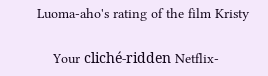Luoma-aho's rating of the film Kristy

    Your cliché-ridden Netflix-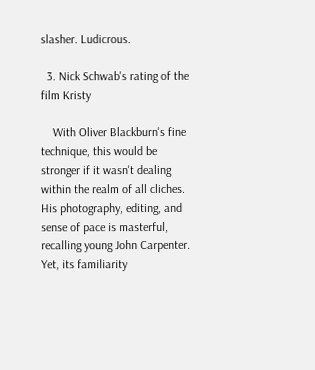slasher. Ludicrous.

  3. Nick Schwab's rating of the film Kristy

    With Oliver Blackburn's fine technique, this would be stronger if it wasn't dealing within the realm of all cliches. His photography, editing, and sense of pace is masterful, recalling young John Carpenter. Yet, its familiarity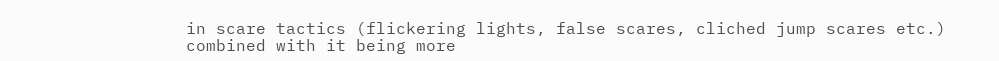in scare tactics (flickering lights, false scares, cliched jump scares etc.) combined with it being more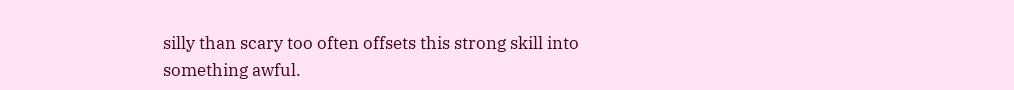silly than scary too often offsets this strong skill into something awful.